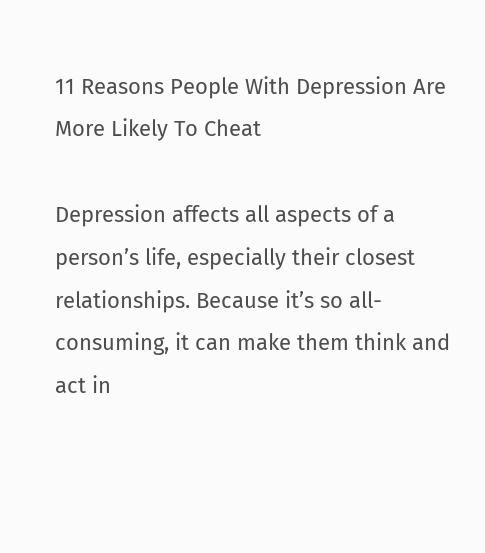11 Reasons People With Depression Are More Likely To Cheat

Depression affects all aspects of a person’s life, especially their closest relationships. Because it’s so all-consuming, it can make them think and act in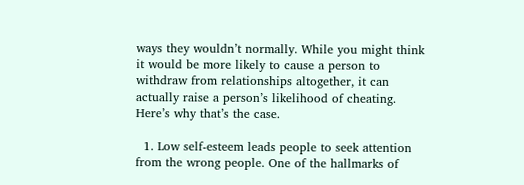ways they wouldn’t normally. While you might think it would be more likely to cause a person to withdraw from relationships altogether, it can actually raise a person’s likelihood of cheating. Here’s why that’s the case.

  1. Low self-esteem leads people to seek attention from the wrong people. One of the hallmarks of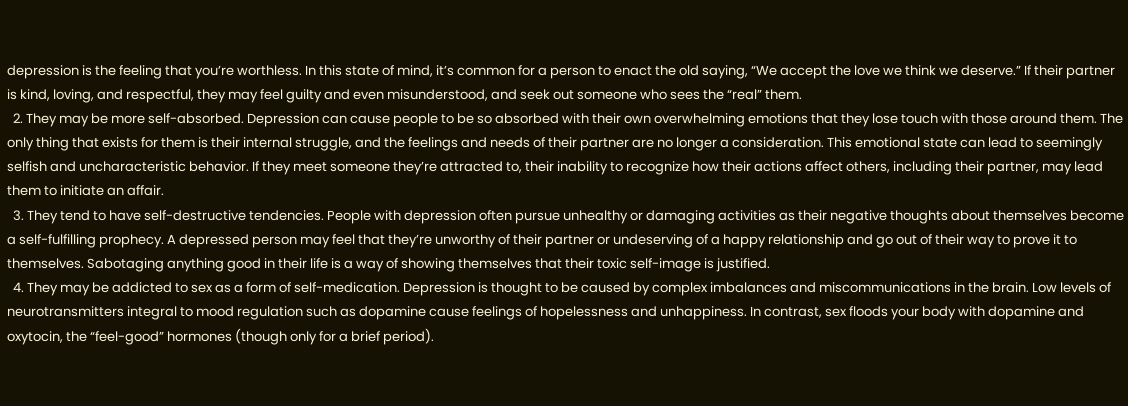depression is the feeling that you’re worthless. In this state of mind, it’s common for a person to enact the old saying, “We accept the love we think we deserve.” If their partner is kind, loving, and respectful, they may feel guilty and even misunderstood, and seek out someone who sees the “real” them.
  2. They may be more self-absorbed. Depression can cause people to be so absorbed with their own overwhelming emotions that they lose touch with those around them. The only thing that exists for them is their internal struggle, and the feelings and needs of their partner are no longer a consideration. This emotional state can lead to seemingly selfish and uncharacteristic behavior. If they meet someone they’re attracted to, their inability to recognize how their actions affect others, including their partner, may lead them to initiate an affair.
  3. They tend to have self-destructive tendencies. People with depression often pursue unhealthy or damaging activities as their negative thoughts about themselves become a self-fulfilling prophecy. A depressed person may feel that they’re unworthy of their partner or undeserving of a happy relationship and go out of their way to prove it to themselves. Sabotaging anything good in their life is a way of showing themselves that their toxic self-image is justified.
  4. They may be addicted to sex as a form of self-medication. Depression is thought to be caused by complex imbalances and miscommunications in the brain. Low levels of neurotransmitters integral to mood regulation such as dopamine cause feelings of hopelessness and unhappiness. In contrast, sex floods your body with dopamine and oxytocin, the “feel-good” hormones (though only for a brief period).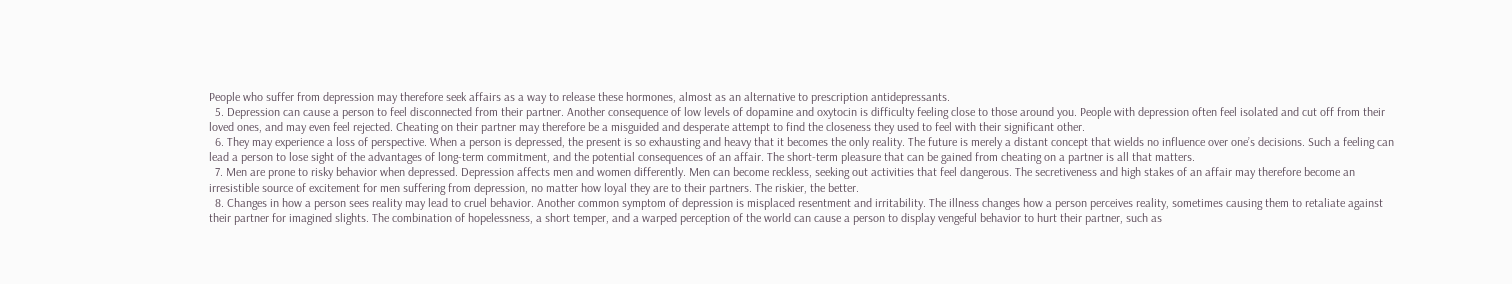People who suffer from depression may therefore seek affairs as a way to release these hormones, almost as an alternative to prescription antidepressants.
  5. Depression can cause a person to feel disconnected from their partner. Another consequence of low levels of dopamine and oxytocin is difficulty feeling close to those around you. People with depression often feel isolated and cut off from their loved ones, and may even feel rejected. Cheating on their partner may therefore be a misguided and desperate attempt to find the closeness they used to feel with their significant other.
  6. They may experience a loss of perspective. When a person is depressed, the present is so exhausting and heavy that it becomes the only reality. The future is merely a distant concept that wields no influence over one’s decisions. Such a feeling can lead a person to lose sight of the advantages of long-term commitment, and the potential consequences of an affair. The short-term pleasure that can be gained from cheating on a partner is all that matters.
  7. Men are prone to risky behavior when depressed. Depression affects men and women differently. Men can become reckless, seeking out activities that feel dangerous. The secretiveness and high stakes of an affair may therefore become an irresistible source of excitement for men suffering from depression, no matter how loyal they are to their partners. The riskier, the better.
  8. Changes in how a person sees reality may lead to cruel behavior. Another common symptom of depression is misplaced resentment and irritability. The illness changes how a person perceives reality, sometimes causing them to retaliate against their partner for imagined slights. The combination of hopelessness, a short temper, and a warped perception of the world can cause a person to display vengeful behavior to hurt their partner, such as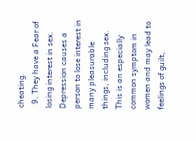cheating.
  9. They have a Fear of losing interest in sex. Depression causes a person to lose interest in many pleasurable things, including sex. This is an especially common symptom in women and may lead to feelings of guilt,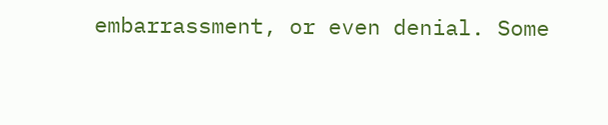embarrassment, or even denial. Some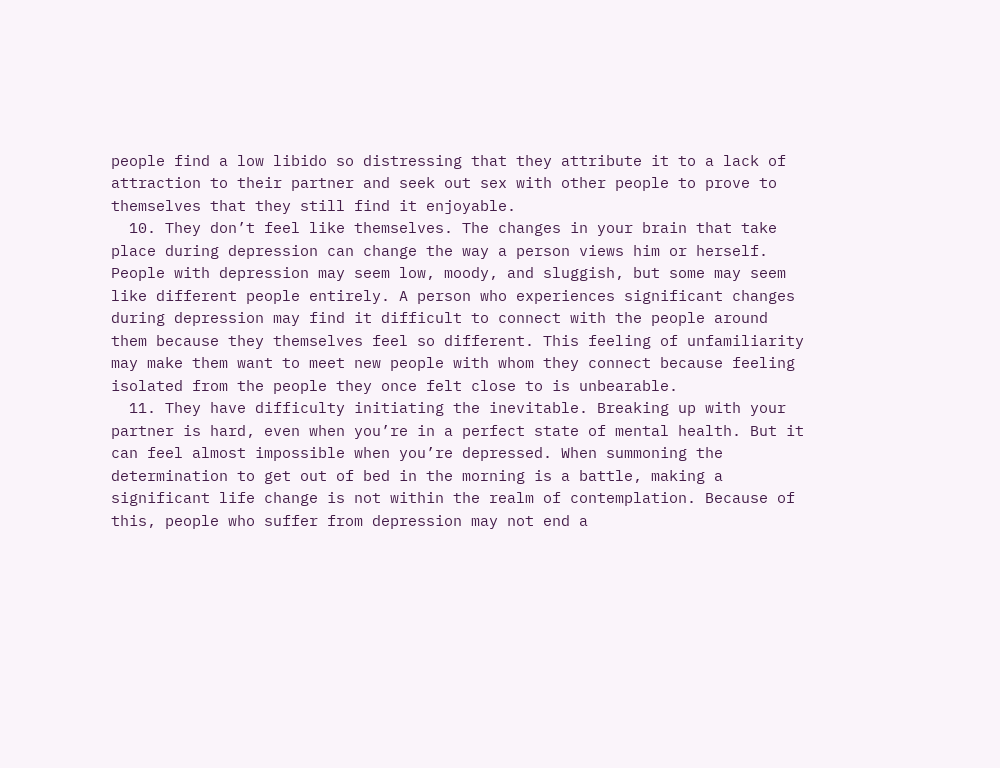people find a low libido so distressing that they attribute it to a lack of attraction to their partner and seek out sex with other people to prove to themselves that they still find it enjoyable.
  10. They don’t feel like themselves. The changes in your brain that take place during depression can change the way a person views him or herself. People with depression may seem low, moody, and sluggish, but some may seem like different people entirely. A person who experiences significant changes during depression may find it difficult to connect with the people around them because they themselves feel so different. This feeling of unfamiliarity may make them want to meet new people with whom they connect because feeling isolated from the people they once felt close to is unbearable.
  11. They have difficulty initiating the inevitable. Breaking up with your partner is hard, even when you’re in a perfect state of mental health. But it can feel almost impossible when you’re depressed. When summoning the determination to get out of bed in the morning is a battle, making a significant life change is not within the realm of contemplation. Because of this, people who suffer from depression may not end a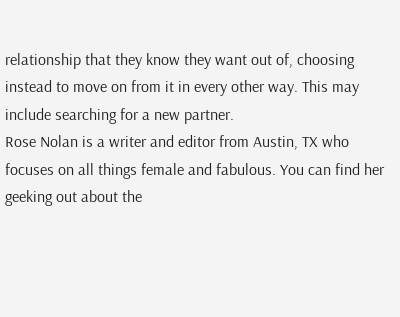relationship that they know they want out of, choosing instead to move on from it in every other way. This may include searching for a new partner.
Rose Nolan is a writer and editor from Austin, TX who focuses on all things female and fabulous. You can find her geeking out about the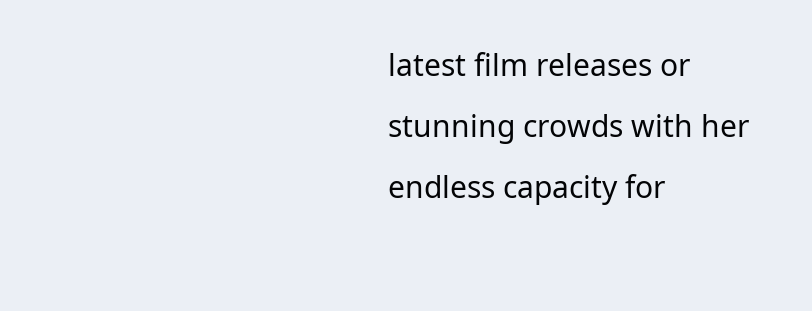latest film releases or stunning crowds with her endless capacity for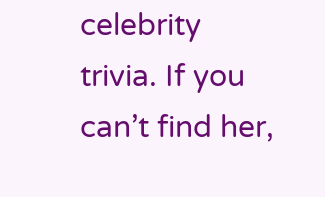celebrity trivia. If you can’t find her,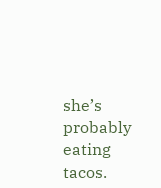she’s probably eating tacos.